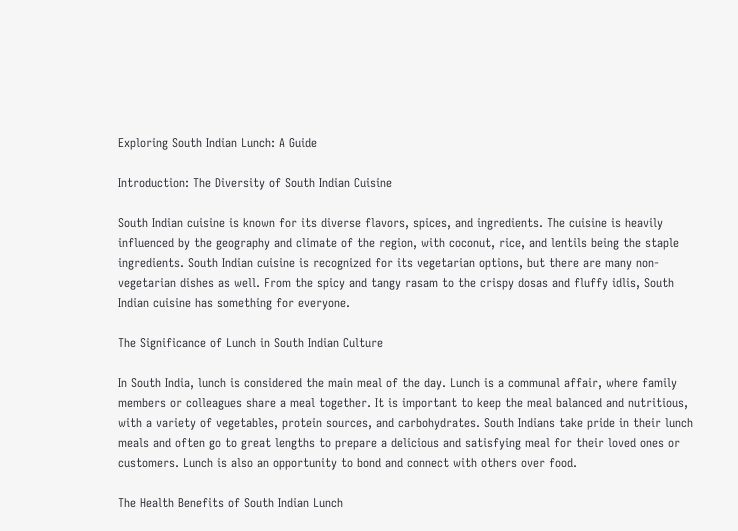Exploring South Indian Lunch: A Guide

Introduction: The Diversity of South Indian Cuisine

South Indian cuisine is known for its diverse flavors, spices, and ingredients. The cuisine is heavily influenced by the geography and climate of the region, with coconut, rice, and lentils being the staple ingredients. South Indian cuisine is recognized for its vegetarian options, but there are many non-vegetarian dishes as well. From the spicy and tangy rasam to the crispy dosas and fluffy idlis, South Indian cuisine has something for everyone.

The Significance of Lunch in South Indian Culture

In South India, lunch is considered the main meal of the day. Lunch is a communal affair, where family members or colleagues share a meal together. It is important to keep the meal balanced and nutritious, with a variety of vegetables, protein sources, and carbohydrates. South Indians take pride in their lunch meals and often go to great lengths to prepare a delicious and satisfying meal for their loved ones or customers. Lunch is also an opportunity to bond and connect with others over food.

The Health Benefits of South Indian Lunch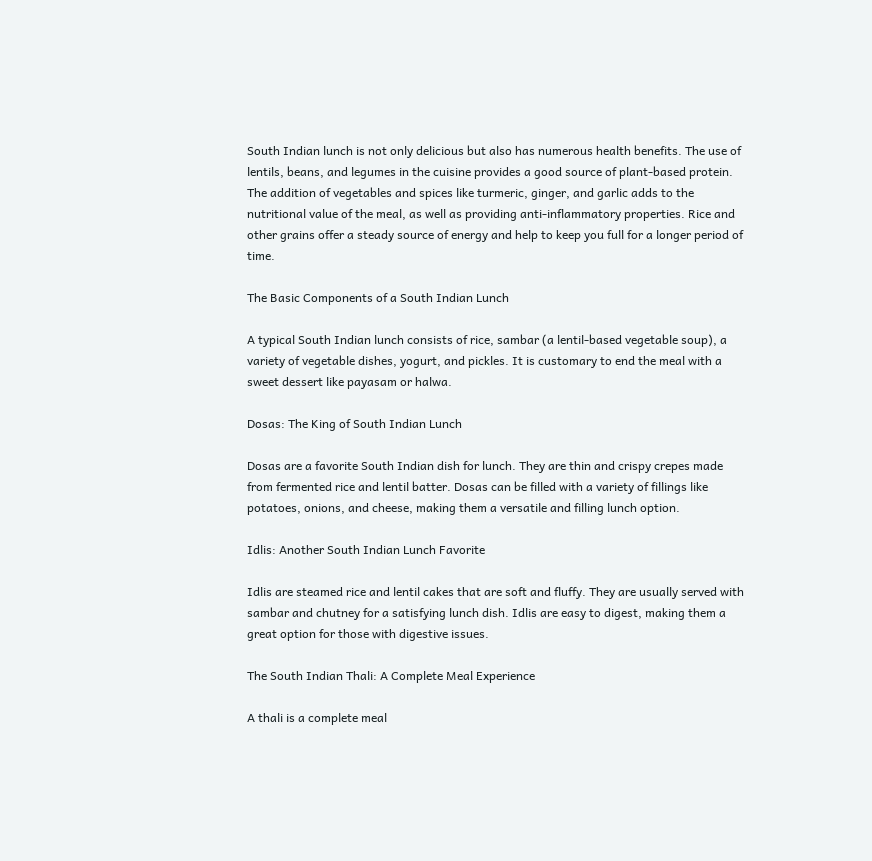South Indian lunch is not only delicious but also has numerous health benefits. The use of lentils, beans, and legumes in the cuisine provides a good source of plant-based protein. The addition of vegetables and spices like turmeric, ginger, and garlic adds to the nutritional value of the meal, as well as providing anti-inflammatory properties. Rice and other grains offer a steady source of energy and help to keep you full for a longer period of time.

The Basic Components of a South Indian Lunch

A typical South Indian lunch consists of rice, sambar (a lentil-based vegetable soup), a variety of vegetable dishes, yogurt, and pickles. It is customary to end the meal with a sweet dessert like payasam or halwa.

Dosas: The King of South Indian Lunch

Dosas are a favorite South Indian dish for lunch. They are thin and crispy crepes made from fermented rice and lentil batter. Dosas can be filled with a variety of fillings like potatoes, onions, and cheese, making them a versatile and filling lunch option.

Idlis: Another South Indian Lunch Favorite

Idlis are steamed rice and lentil cakes that are soft and fluffy. They are usually served with sambar and chutney for a satisfying lunch dish. Idlis are easy to digest, making them a great option for those with digestive issues.

The South Indian Thali: A Complete Meal Experience

A thali is a complete meal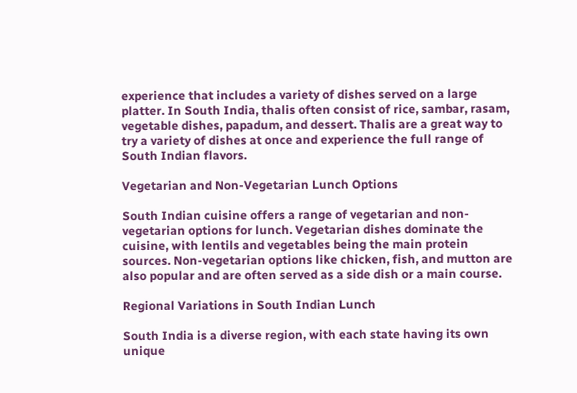experience that includes a variety of dishes served on a large platter. In South India, thalis often consist of rice, sambar, rasam, vegetable dishes, papadum, and dessert. Thalis are a great way to try a variety of dishes at once and experience the full range of South Indian flavors.

Vegetarian and Non-Vegetarian Lunch Options

South Indian cuisine offers a range of vegetarian and non-vegetarian options for lunch. Vegetarian dishes dominate the cuisine, with lentils and vegetables being the main protein sources. Non-vegetarian options like chicken, fish, and mutton are also popular and are often served as a side dish or a main course.

Regional Variations in South Indian Lunch

South India is a diverse region, with each state having its own unique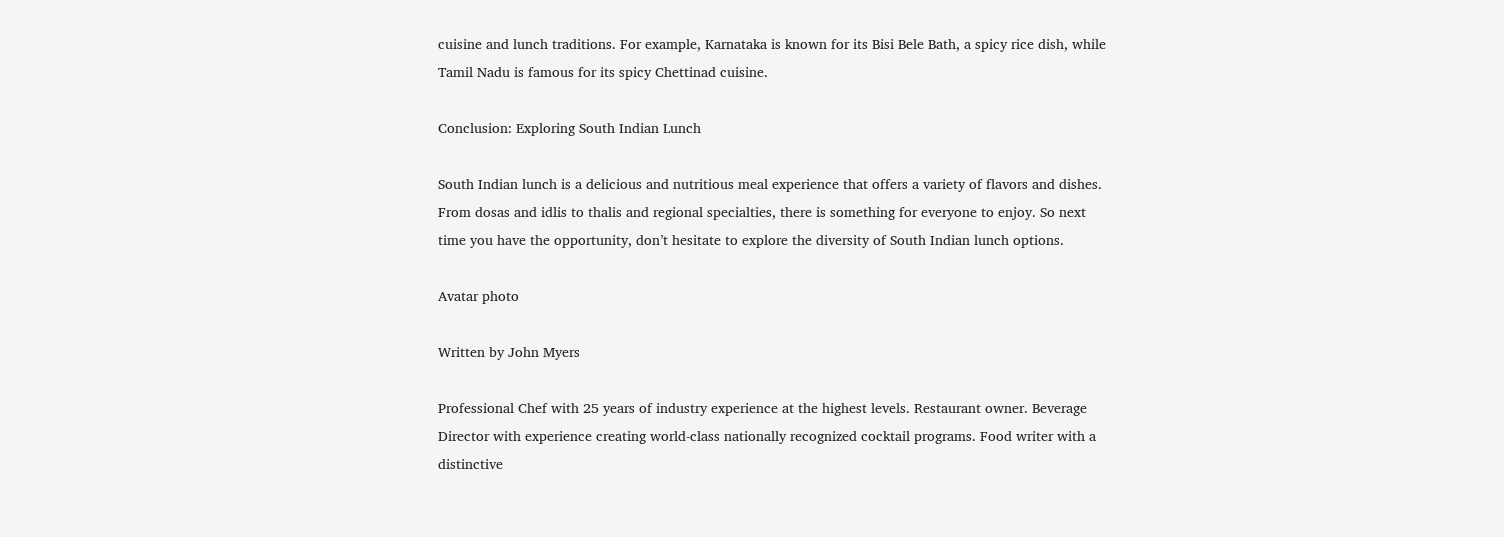cuisine and lunch traditions. For example, Karnataka is known for its Bisi Bele Bath, a spicy rice dish, while Tamil Nadu is famous for its spicy Chettinad cuisine.

Conclusion: Exploring South Indian Lunch

South Indian lunch is a delicious and nutritious meal experience that offers a variety of flavors and dishes. From dosas and idlis to thalis and regional specialties, there is something for everyone to enjoy. So next time you have the opportunity, don’t hesitate to explore the diversity of South Indian lunch options.

Avatar photo

Written by John Myers

Professional Chef with 25 years of industry experience at the highest levels. Restaurant owner. Beverage Director with experience creating world-class nationally recognized cocktail programs. Food writer with a distinctive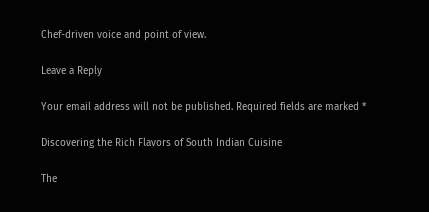Chef-driven voice and point of view.

Leave a Reply

Your email address will not be published. Required fields are marked *

Discovering the Rich Flavors of South Indian Cuisine

The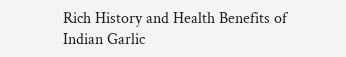Rich History and Health Benefits of Indian Garlic